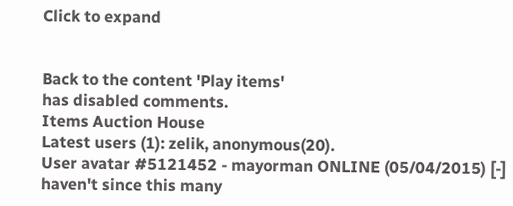Click to expand


Back to the content 'Play items'
has disabled comments.
Items Auction House
Latest users (1): zelik, anonymous(20).
User avatar #5121452 - mayorman ONLINE (05/04/2015) [-]
haven't since this many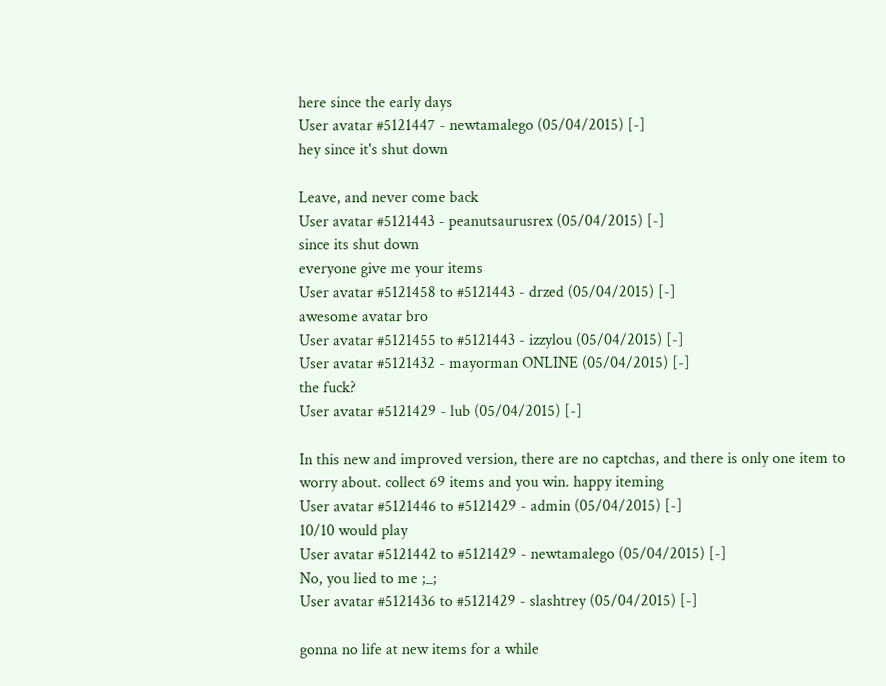here since the early days
User avatar #5121447 - newtamalego (05/04/2015) [-]
hey since it's shut down

Leave, and never come back
User avatar #5121443 - peanutsaurusrex (05/04/2015) [-]
since its shut down
everyone give me your items
User avatar #5121458 to #5121443 - drzed (05/04/2015) [-]
awesome avatar bro
User avatar #5121455 to #5121443 - izzylou (05/04/2015) [-]
User avatar #5121432 - mayorman ONLINE (05/04/2015) [-]
the fuck?
User avatar #5121429 - lub (05/04/2015) [-]

In this new and improved version, there are no captchas, and there is only one item to worry about. collect 69 items and you win. happy iteming
User avatar #5121446 to #5121429 - admin (05/04/2015) [-]
10/10 would play
User avatar #5121442 to #5121429 - newtamalego (05/04/2015) [-]
No, you lied to me ;_;
User avatar #5121436 to #5121429 - slashtrey (05/04/2015) [-]

gonna no life at new items for a while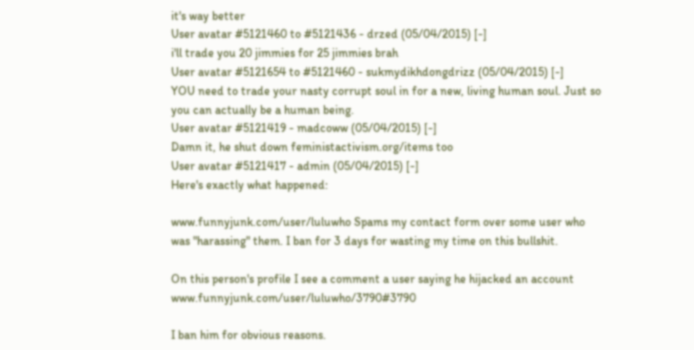it's way better
User avatar #5121460 to #5121436 - drzed (05/04/2015) [-]
i'll trade you 20 jimmies for 25 jimmies brah
User avatar #5121654 to #5121460 - sukmydikhdongdrizz (05/04/2015) [-]
YOU need to trade your nasty corrupt soul in for a new, living human soul. Just so you can actually be a human being.
User avatar #5121419 - madcoww (05/04/2015) [-]
Damn it, he shut down feministactivism.org/items too
User avatar #5121417 - admin (05/04/2015) [-]
Here's exactly what happened:

www.funnyjunk.com/user/luluwho Spams my contact form over some user who was "harassing" them. I ban for 3 days for wasting my time on this bullshit.

On this person's profile I see a comment a user saying he hijacked an account www.funnyjunk.com/user/luluwho/3790#3790

I ban him for obvious reasons.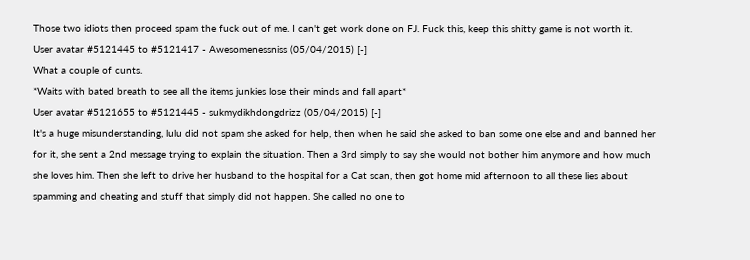Those two idiots then proceed spam the fuck out of me. I can't get work done on FJ. Fuck this, keep this shitty game is not worth it.
User avatar #5121445 to #5121417 - Awesomenessniss (05/04/2015) [-]
What a couple of cunts.
*Waits with bated breath to see all the items junkies lose their minds and fall apart*
User avatar #5121655 to #5121445 - sukmydikhdongdrizz (05/04/2015) [-]
It's a huge misunderstanding, lulu did not spam she asked for help, then when he said she asked to ban some one else and and banned her for it, she sent a 2nd message trying to explain the situation. Then a 3rd simply to say she would not bother him anymore and how much she loves him. Then she left to drive her husband to the hospital for a Cat scan, then got home mid afternoon to all these lies about spamming and cheating and stuff that simply did not happen. She called no one to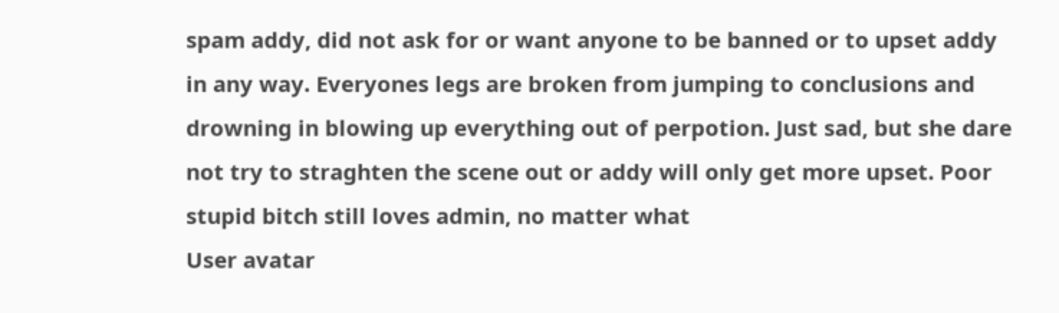spam addy, did not ask for or want anyone to be banned or to upset addy in any way. Everyones legs are broken from jumping to conclusions and drowning in blowing up everything out of perpotion. Just sad, but she dare not try to straghten the scene out or addy will only get more upset. Poor stupid bitch still loves admin, no matter what
User avatar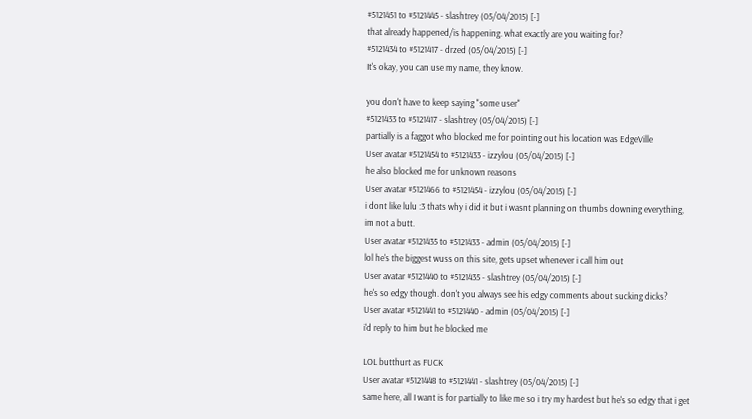#5121451 to #5121445 - slashtrey (05/04/2015) [-]
that already happened/is happening. what exactly are you waiting for?
#5121434 to #5121417 - drzed (05/04/2015) [-]
It's okay, you can use my name, they know.

you don't have to keep saying "some user"
#5121433 to #5121417 - slashtrey (05/04/2015) [-]
partially is a faggot who blocked me for pointing out his location was EdgeVille
User avatar #5121454 to #5121433 - izzylou (05/04/2015) [-]
he also blocked me for unknown reasons
User avatar #5121466 to #5121454 - izzylou (05/04/2015) [-]
i dont like lulu :3 thats why i did it but i wasnt planning on thumbs downing everything, im not a butt.
User avatar #5121435 to #5121433 - admin (05/04/2015) [-]
lol he's the biggest wuss on this site, gets upset whenever i call him out
User avatar #5121440 to #5121435 - slashtrey (05/04/2015) [-]
he's so edgy though. don't you always see his edgy comments about sucking dicks?
User avatar #5121441 to #5121440 - admin (05/04/2015) [-]
i'd reply to him but he blocked me

LOL butthurt as FUCK
User avatar #5121448 to #5121441 - slashtrey (05/04/2015) [-]
same here, all I want is for partially to like me so i try my hardest but he's so edgy that i get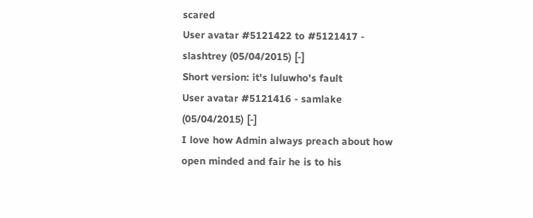scared
User avatar #5121422 to #5121417 - slashtrey (05/04/2015) [-]
Short version: it's luluwho's fault
User avatar #5121416 - samlake (05/04/2015) [-]
I love how Admin always preach about how open minded and fair he is to his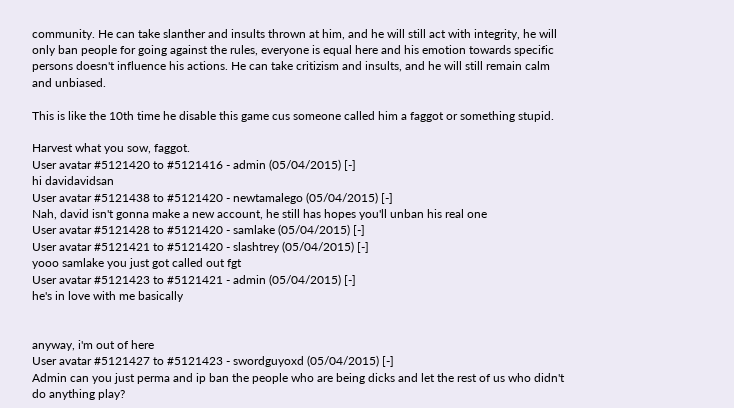community. He can take slanther and insults thrown at him, and he will still act with integrity, he will only ban people for going against the rules, everyone is equal here and his emotion towards specific persons doesn't influence his actions. He can take critizism and insults, and he will still remain calm and unbiased.

This is like the 10th time he disable this game cus someone called him a faggot or something stupid.

Harvest what you sow, faggot.
User avatar #5121420 to #5121416 - admin (05/04/2015) [-]
hi davidavidsan
User avatar #5121438 to #5121420 - newtamalego (05/04/2015) [-]
Nah, david isn't gonna make a new account, he still has hopes you'll unban his real one
User avatar #5121428 to #5121420 - samlake (05/04/2015) [-]
User avatar #5121421 to #5121420 - slashtrey (05/04/2015) [-]
yooo samlake you just got called out fgt
User avatar #5121423 to #5121421 - admin (05/04/2015) [-]
he's in love with me basically


anyway, i'm out of here
User avatar #5121427 to #5121423 - swordguyoxd (05/04/2015) [-]
Admin can you just perma and ip ban the people who are being dicks and let the rest of us who didn't do anything play?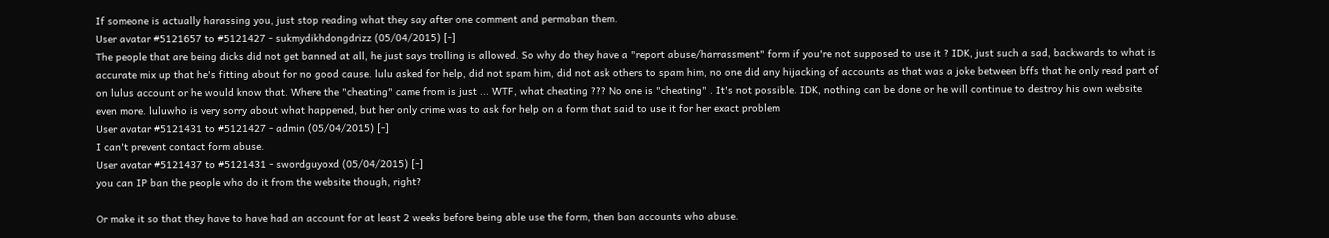If someone is actually harassing you, just stop reading what they say after one comment and permaban them.
User avatar #5121657 to #5121427 - sukmydikhdongdrizz (05/04/2015) [-]
The people that are being dicks did not get banned at all, he just says trolling is allowed. So why do they have a "report abuse/harrassment" form if you're not supposed to use it ? IDK, just such a sad, backwards to what is accurate mix up that he's fitting about for no good cause. lulu asked for help, did not spam him, did not ask others to spam him, no one did any hijacking of accounts as that was a joke between bffs that he only read part of on lulus account or he would know that. Where the "cheating" came from is just ... WTF, what cheating ??? No one is "cheating" . It's not possible. IDK, nothing can be done or he will continue to destroy his own website even more. luluwho is very sorry about what happened, but her only crime was to ask for help on a form that said to use it for her exact problem
User avatar #5121431 to #5121427 - admin (05/04/2015) [-]
I can't prevent contact form abuse.
User avatar #5121437 to #5121431 - swordguyoxd (05/04/2015) [-]
you can IP ban the people who do it from the website though, right?

Or make it so that they have to have had an account for at least 2 weeks before being able use the form, then ban accounts who abuse.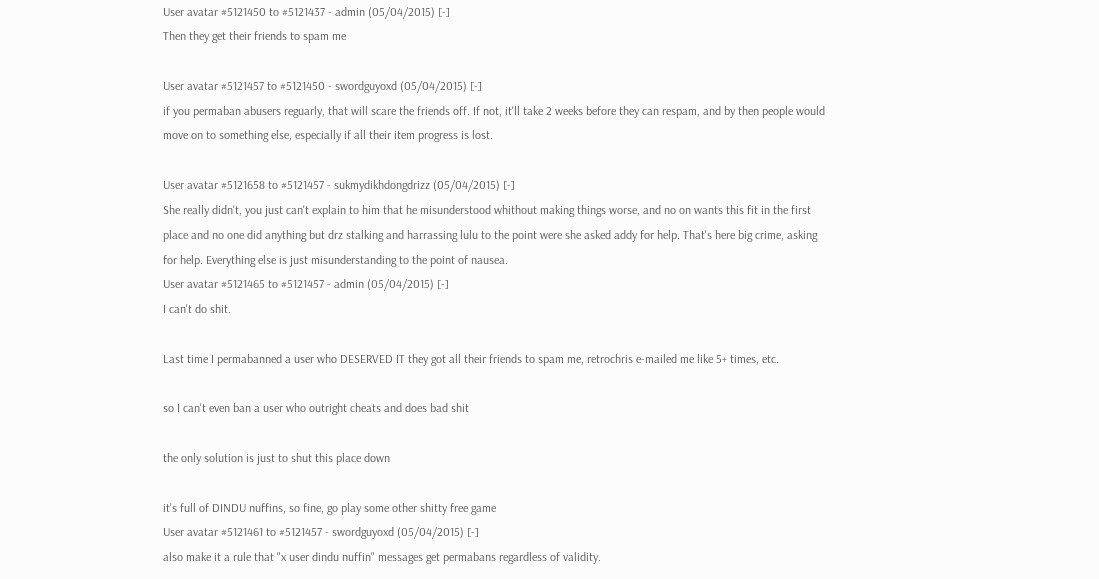User avatar #5121450 to #5121437 - admin (05/04/2015) [-]
Then they get their friends to spam me

User avatar #5121457 to #5121450 - swordguyoxd (05/04/2015) [-]
if you permaban abusers reguarly, that will scare the friends off. If not, it'll take 2 weeks before they can respam, and by then people would move on to something else, especially if all their item progress is lost.

User avatar #5121658 to #5121457 - sukmydikhdongdrizz (05/04/2015) [-]
She really didn't, you just can't explain to him that he misunderstood whithout making things worse, and no on wants this fit in the first place and no one did anything but drz stalking and harrassing lulu to the point were she asked addy for help. That's here big crime, asking for help. Everything else is just misunderstanding to the point of nausea.
User avatar #5121465 to #5121457 - admin (05/04/2015) [-]
I can't do shit.

Last time I permabanned a user who DESERVED IT they got all their friends to spam me, retrochris e-mailed me like 5+ times, etc.

so I can't even ban a user who outright cheats and does bad shit

the only solution is just to shut this place down

it's full of DINDU nuffins, so fine, go play some other shitty free game
User avatar #5121461 to #5121457 - swordguyoxd (05/04/2015) [-]
also make it a rule that "x user dindu nuffin" messages get permabans regardless of validity.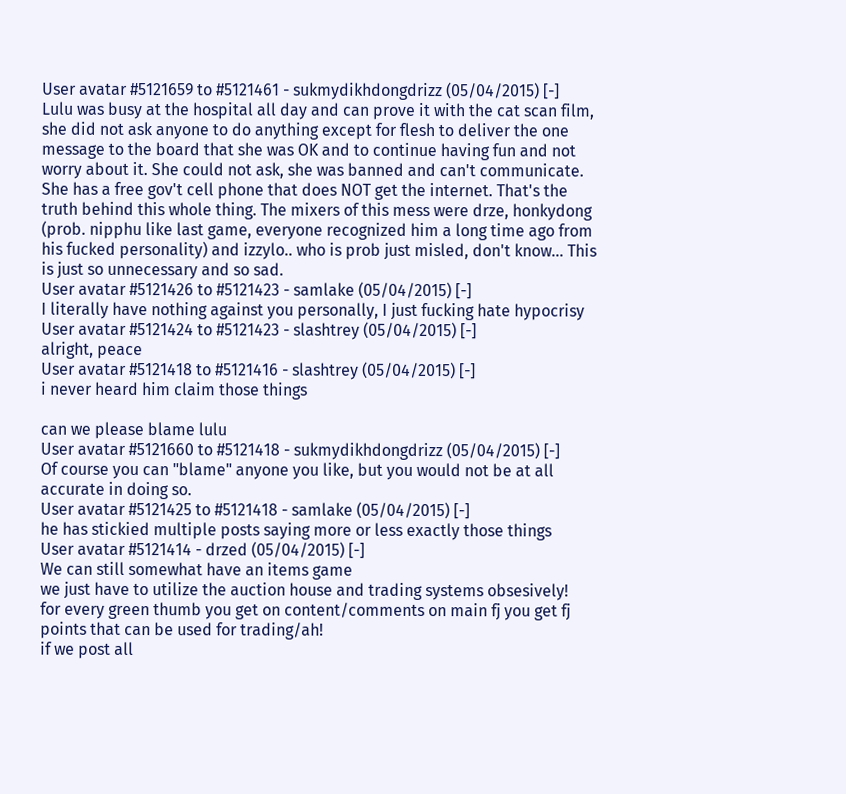User avatar #5121659 to #5121461 - sukmydikhdongdrizz (05/04/2015) [-]
Lulu was busy at the hospital all day and can prove it with the cat scan film, she did not ask anyone to do anything except for flesh to deliver the one message to the board that she was OK and to continue having fun and not worry about it. She could not ask, she was banned and can't communicate. She has a free gov't cell phone that does NOT get the internet. That's the truth behind this whole thing. The mixers of this mess were drze, honkydong (prob. nipphu like last game, everyone recognized him a long time ago from his fucked personality) and izzylo.. who is prob just misled, don't know... This is just so unnecessary and so sad.
User avatar #5121426 to #5121423 - samlake (05/04/2015) [-]
I literally have nothing against you personally, I just fucking hate hypocrisy
User avatar #5121424 to #5121423 - slashtrey (05/04/2015) [-]
alright, peace
User avatar #5121418 to #5121416 - slashtrey (05/04/2015) [-]
i never heard him claim those things

can we please blame lulu
User avatar #5121660 to #5121418 - sukmydikhdongdrizz (05/04/2015) [-]
Of course you can "blame" anyone you like, but you would not be at all accurate in doing so.
User avatar #5121425 to #5121418 - samlake (05/04/2015) [-]
he has stickied multiple posts saying more or less exactly those things
User avatar #5121414 - drzed (05/04/2015) [-]
We can still somewhat have an items game
we just have to utilize the auction house and trading systems obsesively!
for every green thumb you get on content/comments on main fj you get fj points that can be used for trading/ah!
if we post all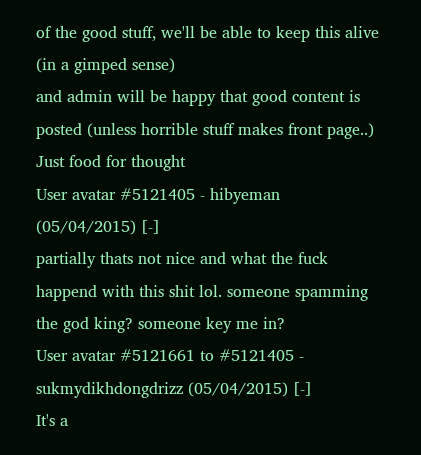of the good stuff, we'll be able to keep this alive (in a gimped sense)
and admin will be happy that good content is posted (unless horrible stuff makes front page..)
Just food for thought
User avatar #5121405 - hibyeman (05/04/2015) [-]
partially thats not nice and what the fuck happend with this shit lol. someone spamming the god king? someone key me in?
User avatar #5121661 to #5121405 - sukmydikhdongdrizz (05/04/2015) [-]
It's a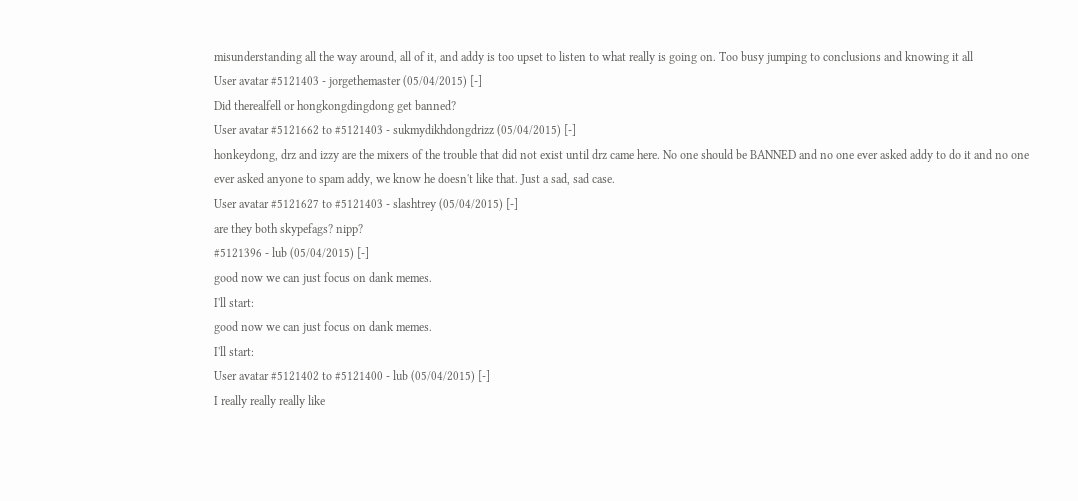misunderstanding all the way around, all of it, and addy is too upset to listen to what really is going on. Too busy jumping to conclusions and knowing it all
User avatar #5121403 - jorgethemaster (05/04/2015) [-]
Did therealfell or hongkongdingdong get banned?
User avatar #5121662 to #5121403 - sukmydikhdongdrizz (05/04/2015) [-]
honkeydong, drz and izzy are the mixers of the trouble that did not exist until drz came here. No one should be BANNED and no one ever asked addy to do it and no one ever asked anyone to spam addy, we know he doesn't like that. Just a sad, sad case.
User avatar #5121627 to #5121403 - slashtrey (05/04/2015) [-]
are they both skypefags? nipp?
#5121396 - lub (05/04/2015) [-]
good now we can just focus on dank memes.
I'll start:
good now we can just focus on dank memes.
I'll start:
User avatar #5121402 to #5121400 - lub (05/04/2015) [-]
I really really really like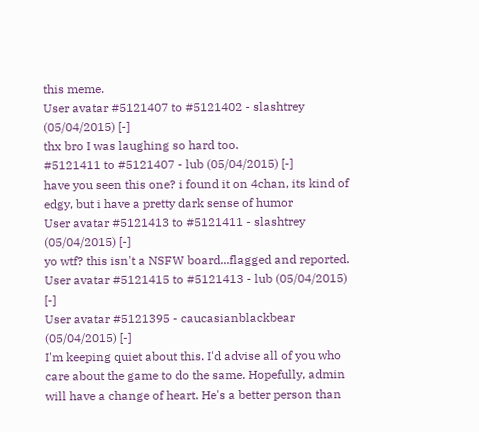this meme.
User avatar #5121407 to #5121402 - slashtrey (05/04/2015) [-]
thx bro I was laughing so hard too.
#5121411 to #5121407 - lub (05/04/2015) [-]
have you seen this one? i found it on 4chan, its kind of edgy, but i have a pretty dark sense of humor
User avatar #5121413 to #5121411 - slashtrey (05/04/2015) [-]
yo wtf? this isn't a NSFW board...flagged and reported.
User avatar #5121415 to #5121413 - lub (05/04/2015) [-]
User avatar #5121395 - caucasianblackbear (05/04/2015) [-]
I'm keeping quiet about this. I'd advise all of you who care about the game to do the same. Hopefully, admin will have a change of heart. He's a better person than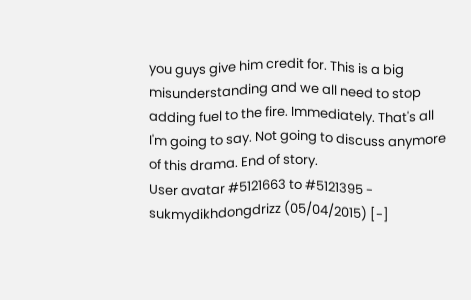you guys give him credit for. This is a big misunderstanding and we all need to stop adding fuel to the fire. Immediately. That's all I'm going to say. Not going to discuss anymore of this drama. End of story.
User avatar #5121663 to #5121395 - sukmydikhdongdrizz (05/04/2015) [-]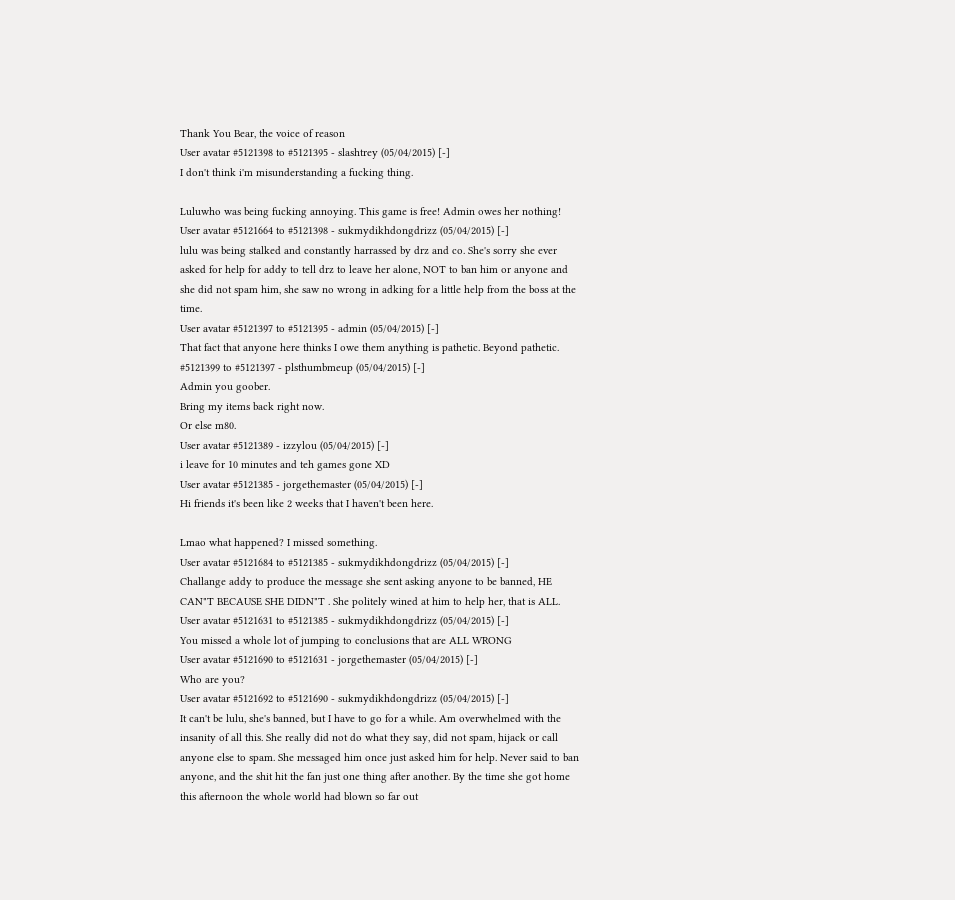Thank You Bear, the voice of reason
User avatar #5121398 to #5121395 - slashtrey (05/04/2015) [-]
I don't think i'm misunderstanding a fucking thing.

Luluwho was being fucking annoying. This game is free! Admin owes her nothing!
User avatar #5121664 to #5121398 - sukmydikhdongdrizz (05/04/2015) [-]
lulu was being stalked and constantly harrassed by drz and co. She's sorry she ever asked for help for addy to tell drz to leave her alone, NOT to ban him or anyone and she did not spam him, she saw no wrong in adking for a little help from the boss at the time.
User avatar #5121397 to #5121395 - admin (05/04/2015) [-]
That fact that anyone here thinks I owe them anything is pathetic. Beyond pathetic.
#5121399 to #5121397 - plsthumbmeup (05/04/2015) [-]
Admin you goober.
Bring my items back right now.
Or else m80.
User avatar #5121389 - izzylou (05/04/2015) [-]
i leave for 10 minutes and teh games gone XD
User avatar #5121385 - jorgethemaster (05/04/2015) [-]
Hi friends it's been like 2 weeks that I haven't been here.

Lmao what happened? I missed something.
User avatar #5121684 to #5121385 - sukmydikhdongdrizz (05/04/2015) [-]
Challange addy to produce the message she sent asking anyone to be banned, HE CAN"T BECAUSE SHE DIDN"T . She politely wined at him to help her, that is ALL.
User avatar #5121631 to #5121385 - sukmydikhdongdrizz (05/04/2015) [-]
You missed a whole lot of jumping to conclusions that are ALL WRONG
User avatar #5121690 to #5121631 - jorgethemaster (05/04/2015) [-]
Who are you?
User avatar #5121692 to #5121690 - sukmydikhdongdrizz (05/04/2015) [-]
It can't be lulu, she's banned, but I have to go for a while. Am overwhelmed with the insanity of all this. She really did not do what they say, did not spam, hijack or call anyone else to spam. She messaged him once just asked him for help. Never said to ban anyone, and the shit hit the fan just one thing after another. By the time she got home this afternoon the whole world had blown so far out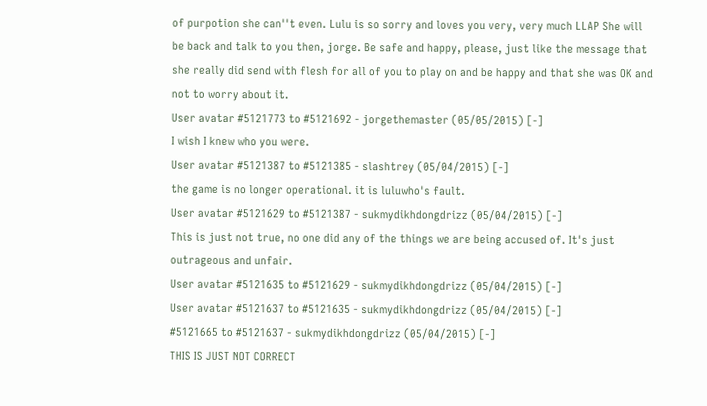of purpotion she can''t even. Lulu is so sorry and loves you very, very much LLAP She will be back and talk to you then, jorge. Be safe and happy, please, just like the message that she really did send with flesh for all of you to play on and be happy and that she was OK and not to worry about it.
User avatar #5121773 to #5121692 - jorgethemaster (05/05/2015) [-]
I wish I knew who you were.
User avatar #5121387 to #5121385 - slashtrey (05/04/2015) [-]
the game is no longer operational. it is luluwho's fault.
User avatar #5121629 to #5121387 - sukmydikhdongdrizz (05/04/2015) [-]
This is just not true, no one did any of the things we are being accused of. It's just outrageous and unfair.
User avatar #5121635 to #5121629 - sukmydikhdongdrizz (05/04/2015) [-]
User avatar #5121637 to #5121635 - sukmydikhdongdrizz (05/04/2015) [-]
#5121665 to #5121637 - sukmydikhdongdrizz (05/04/2015) [-]
THIS IS JUST NOT CORRECT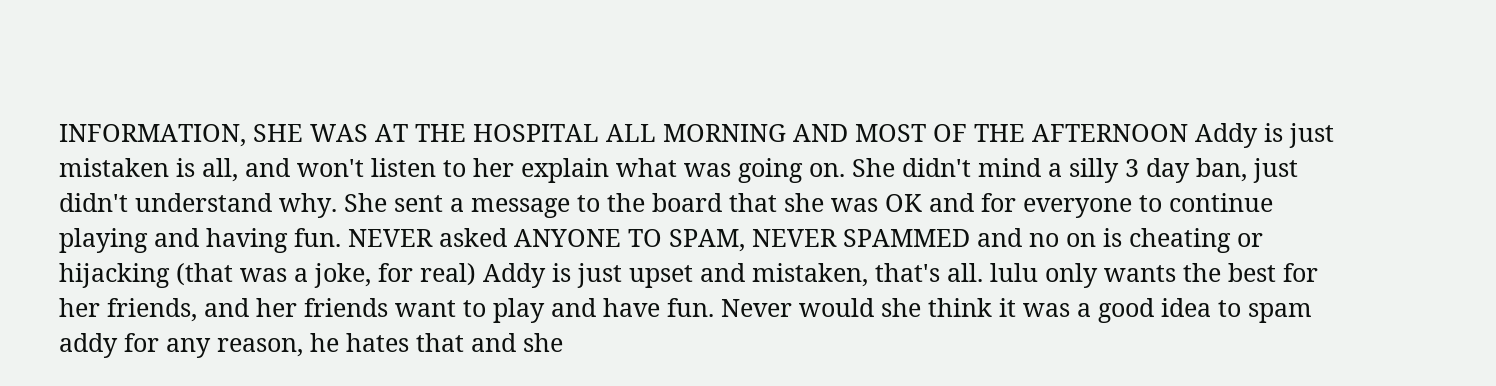INFORMATION, SHE WAS AT THE HOSPITAL ALL MORNING AND MOST OF THE AFTERNOON Addy is just mistaken is all, and won't listen to her explain what was going on. She didn't mind a silly 3 day ban, just didn't understand why. She sent a message to the board that she was OK and for everyone to continue playing and having fun. NEVER asked ANYONE TO SPAM, NEVER SPAMMED and no on is cheating or hijacking (that was a joke, for real) Addy is just upset and mistaken, that's all. lulu only wants the best for her friends, and her friends want to play and have fun. Never would she think it was a good idea to spam addy for any reason, he hates that and she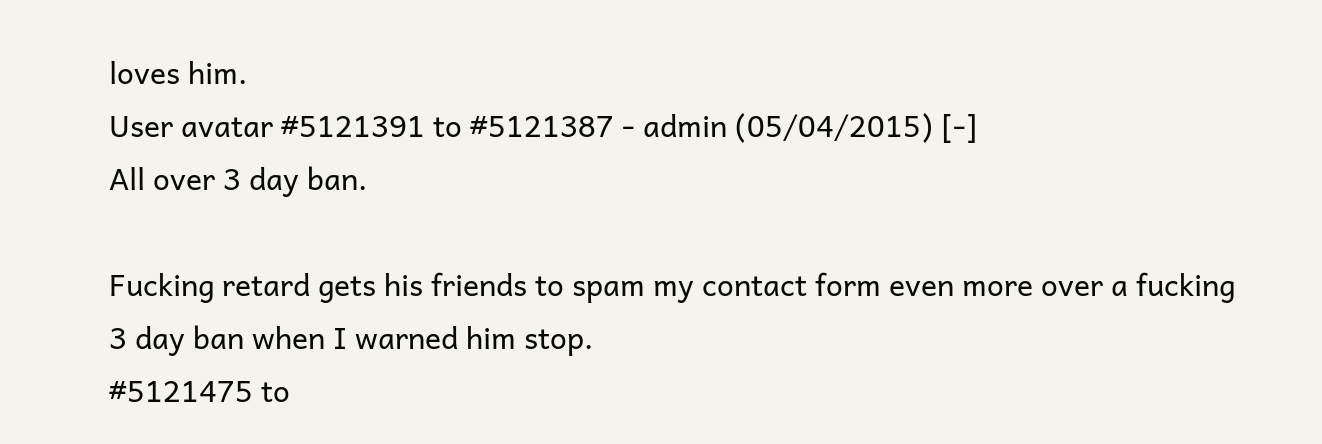loves him.
User avatar #5121391 to #5121387 - admin (05/04/2015) [-]
All over 3 day ban.

Fucking retard gets his friends to spam my contact form even more over a fucking 3 day ban when I warned him stop.
#5121475 to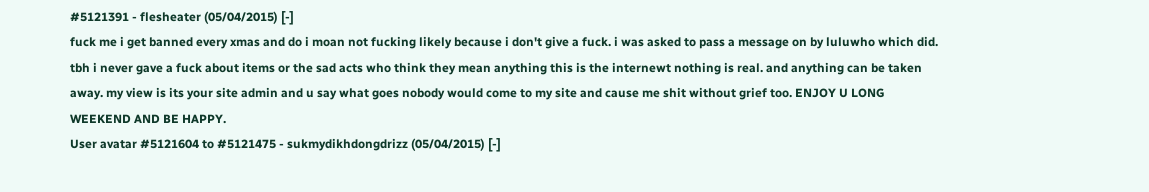#5121391 - flesheater (05/04/2015) [-]
fuck me i get banned every xmas and do i moan not fucking likely because i don't give a fuck. i was asked to pass a message on by luluwho which did. tbh i never gave a fuck about items or the sad acts who think they mean anything this is the internewt nothing is real. and anything can be taken away. my view is its your site admin and u say what goes nobody would come to my site and cause me shit without grief too. ENJOY U LONG WEEKEND AND BE HAPPY.
User avatar #5121604 to #5121475 - sukmydikhdongdrizz (05/04/2015) [-]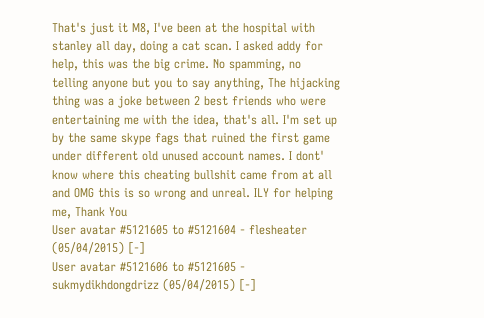That's just it M8, I've been at the hospital with stanley all day, doing a cat scan. I asked addy for help, this was the big crime. No spamming, no telling anyone but you to say anything, The hijacking thing was a joke between 2 best friends who were entertaining me with the idea, that's all. I'm set up by the same skype fags that ruined the first game under different old unused account names. I dont' know where this cheating bullshit came from at all and OMG this is so wrong and unreal. ILY for helping me, Thank You
User avatar #5121605 to #5121604 - flesheater (05/04/2015) [-]
User avatar #5121606 to #5121605 - sukmydikhdongdrizz (05/04/2015) [-]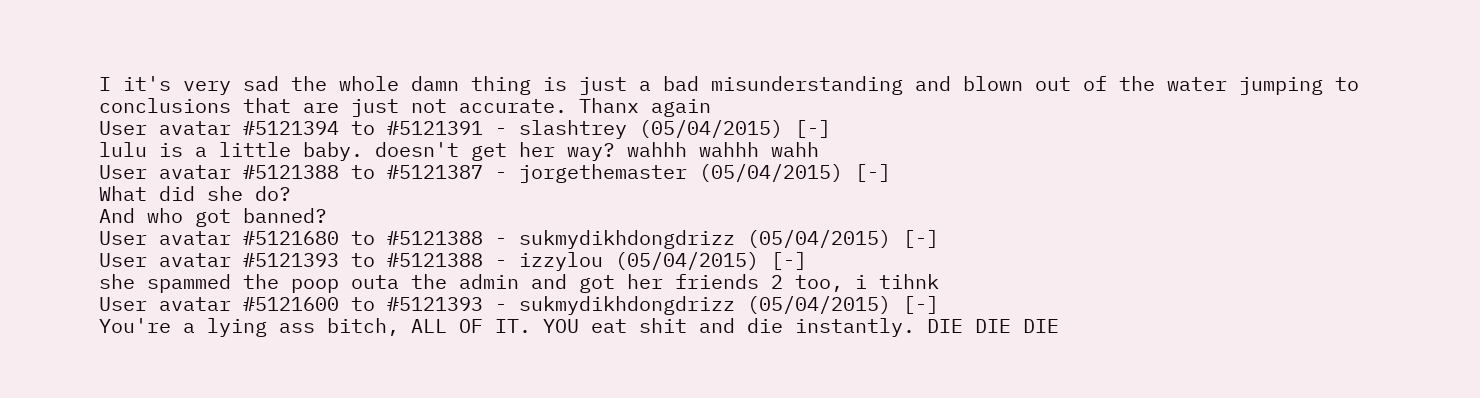I it's very sad the whole damn thing is just a bad misunderstanding and blown out of the water jumping to conclusions that are just not accurate. Thanx again
User avatar #5121394 to #5121391 - slashtrey (05/04/2015) [-]
lulu is a little baby. doesn't get her way? wahhh wahhh wahh
User avatar #5121388 to #5121387 - jorgethemaster (05/04/2015) [-]
What did she do?
And who got banned?
User avatar #5121680 to #5121388 - sukmydikhdongdrizz (05/04/2015) [-]
User avatar #5121393 to #5121388 - izzylou (05/04/2015) [-]
she spammed the poop outa the admin and got her friends 2 too, i tihnk
User avatar #5121600 to #5121393 - sukmydikhdongdrizz (05/04/2015) [-]
You're a lying ass bitch, ALL OF IT. YOU eat shit and die instantly. DIE DIE DIE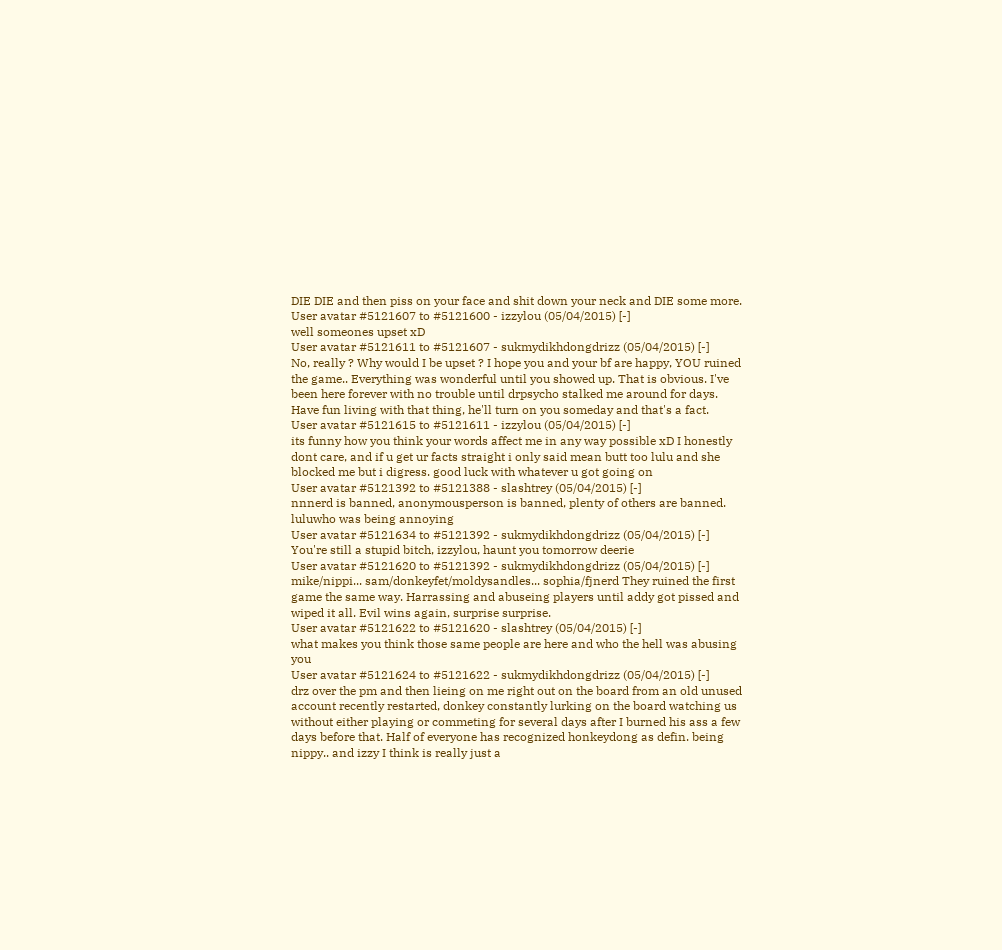DIE DIE and then piss on your face and shit down your neck and DIE some more.
User avatar #5121607 to #5121600 - izzylou (05/04/2015) [-]
well someones upset xD
User avatar #5121611 to #5121607 - sukmydikhdongdrizz (05/04/2015) [-]
No, really ? Why would I be upset ? I hope you and your bf are happy, YOU ruined the game.. Everything was wonderful until you showed up. That is obvious. I've been here forever with no trouble until drpsycho stalked me around for days. Have fun living with that thing, he'll turn on you someday and that's a fact.
User avatar #5121615 to #5121611 - izzylou (05/04/2015) [-]
its funny how you think your words affect me in any way possible xD I honestly dont care, and if u get ur facts straight i only said mean butt too lulu and she blocked me but i digress. good luck with whatever u got going on
User avatar #5121392 to #5121388 - slashtrey (05/04/2015) [-]
nnnerd is banned, anonymousperson is banned, plenty of others are banned. luluwho was being annoying
User avatar #5121634 to #5121392 - sukmydikhdongdrizz (05/04/2015) [-]
You're still a stupid bitch, izzylou, haunt you tomorrow deerie
User avatar #5121620 to #5121392 - sukmydikhdongdrizz (05/04/2015) [-]
mike/nippi... sam/donkeyfet/moldysandles... sophia/fjnerd They ruined the first game the same way. Harrassing and abuseing players until addy got pissed and wiped it all. Evil wins again, surprise surprise.
User avatar #5121622 to #5121620 - slashtrey (05/04/2015) [-]
what makes you think those same people are here and who the hell was abusing you
User avatar #5121624 to #5121622 - sukmydikhdongdrizz (05/04/2015) [-]
drz over the pm and then lieing on me right out on the board from an old unused account recently restarted, donkey constantly lurking on the board watching us without either playing or commeting for several days after I burned his ass a few days before that. Half of everyone has recognized honkeydong as defin. being nippy.. and izzy I think is really just a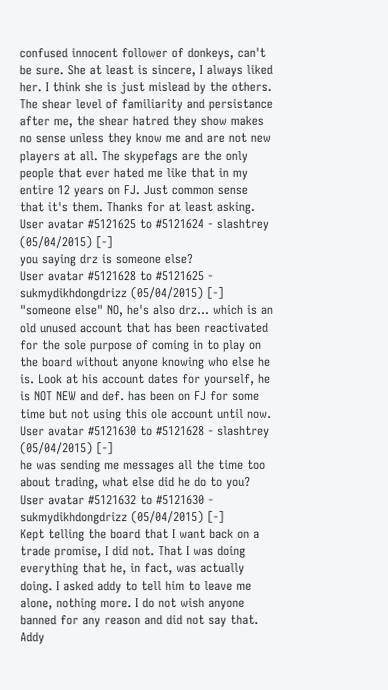confused innocent follower of donkeys, can't be sure. She at least is sincere, I always liked her. I think she is just mislead by the others. The shear level of familiarity and persistance after me, the shear hatred they show makes no sense unless they know me and are not new players at all. The skypefags are the only people that ever hated me like that in my entire 12 years on FJ. Just common sense that it's them. Thanks for at least asking.
User avatar #5121625 to #5121624 - slashtrey (05/04/2015) [-]
you saying drz is someone else?
User avatar #5121628 to #5121625 - sukmydikhdongdrizz (05/04/2015) [-]
"someone else" NO, he's also drz... which is an old unused account that has been reactivated for the sole purpose of coming in to play on the board without anyone knowing who else he is. Look at his account dates for yourself, he is NOT NEW and def. has been on FJ for some time but not using this ole account until now.
User avatar #5121630 to #5121628 - slashtrey (05/04/2015) [-]
he was sending me messages all the time too about trading, what else did he do to you?
User avatar #5121632 to #5121630 - sukmydikhdongdrizz (05/04/2015) [-]
Kept telling the board that I want back on a trade promise, I did not. That I was doing everything that he, in fact, was actually doing. I asked addy to tell him to leave me alone, nothing more. I do not wish anyone banned for any reason and did not say that. Addy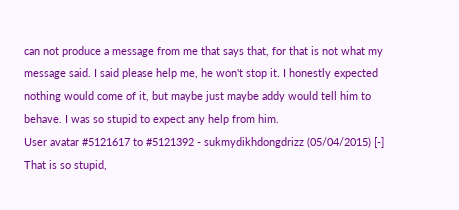can not produce a message from me that says that, for that is not what my message said. I said please help me, he won't stop it. I honestly expected nothing would come of it, but maybe just maybe addy would tell him to behave. I was so stupid to expect any help from him.
User avatar #5121617 to #5121392 - sukmydikhdongdrizz (05/04/2015) [-]
That is so stupid,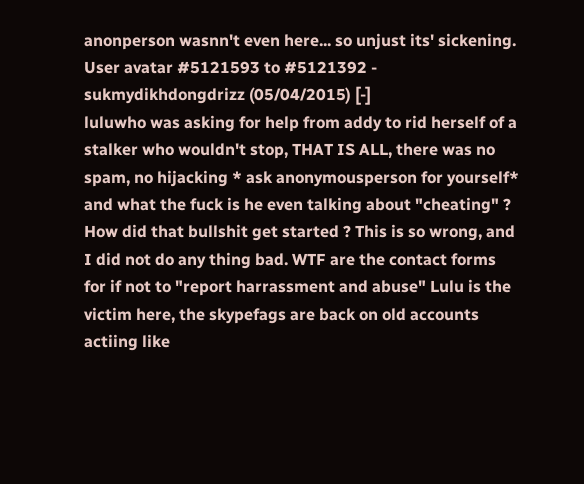anonperson wasnn't even here... so unjust its' sickening.
User avatar #5121593 to #5121392 - sukmydikhdongdrizz (05/04/2015) [-]
luluwho was asking for help from addy to rid herself of a stalker who wouldn't stop, THAT IS ALL, there was no spam, no hijacking * ask anonymousperson for yourself* and what the fuck is he even talking about "cheating" ? How did that bullshit get started ? This is so wrong, and I did not do any thing bad. WTF are the contact forms for if not to "report harrassment and abuse" Lulu is the victim here, the skypefags are back on old accounts actiing like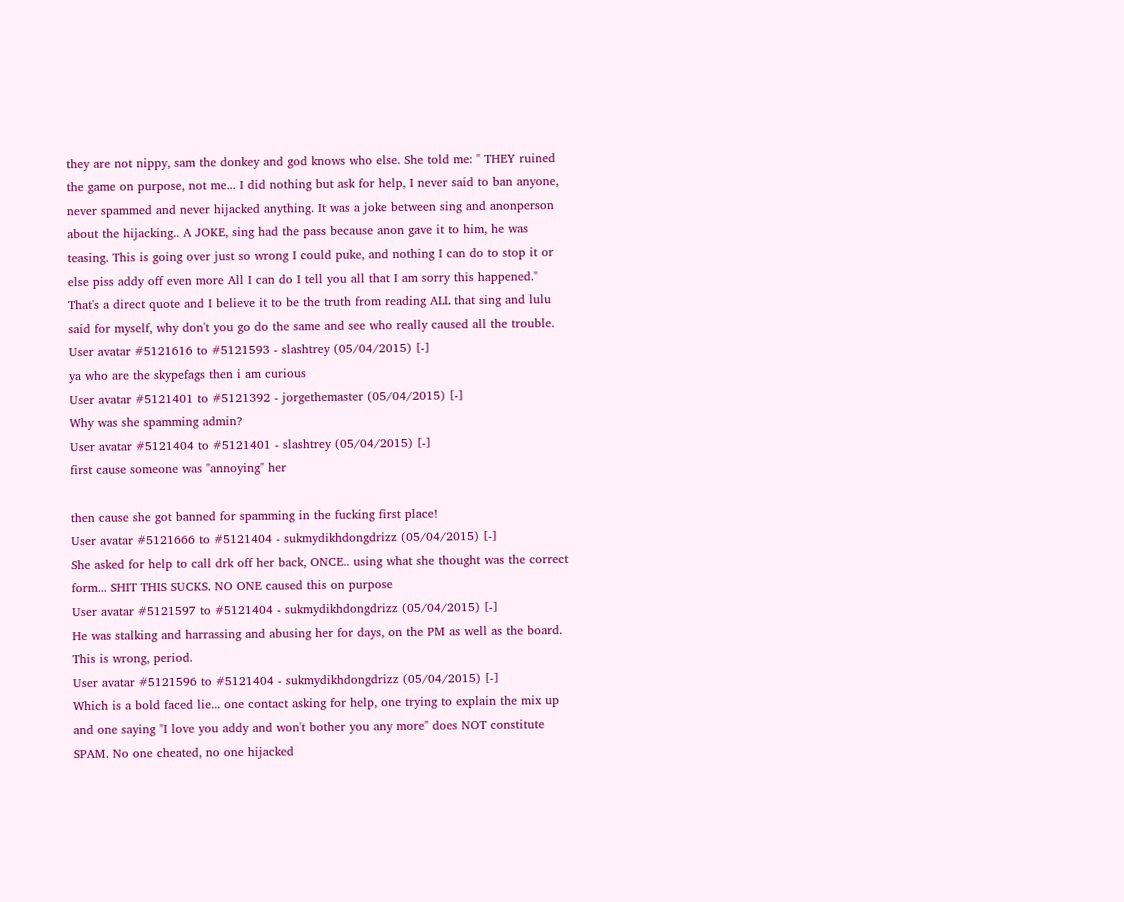they are not nippy, sam the donkey and god knows who else. She told me: " THEY ruined the game on purpose, not me... I did nothing but ask for help, I never said to ban anyone, never spammed and never hijacked anything. It was a joke between sing and anonperson about the hijacking.. A JOKE, sing had the pass because anon gave it to him, he was teasing. This is going over just so wrong I could puke, and nothing I can do to stop it or else piss addy off even more All I can do I tell you all that I am sorry this happened." That's a direct quote and I believe it to be the truth from reading ALL that sing and lulu said for myself, why don't you go do the same and see who really caused all the trouble.
User avatar #5121616 to #5121593 - slashtrey (05/04/2015) [-]
ya who are the skypefags then i am curious
User avatar #5121401 to #5121392 - jorgethemaster (05/04/2015) [-]
Why was she spamming admin?
User avatar #5121404 to #5121401 - slashtrey (05/04/2015) [-]
first cause someone was "annoying" her

then cause she got banned for spamming in the fucking first place!
User avatar #5121666 to #5121404 - sukmydikhdongdrizz (05/04/2015) [-]
She asked for help to call drk off her back, ONCE.. using what she thought was the correct form... SHIT THIS SUCKS. NO ONE caused this on purpose
User avatar #5121597 to #5121404 - sukmydikhdongdrizz (05/04/2015) [-]
He was stalking and harrassing and abusing her for days, on the PM as well as the board. This is wrong, period.
User avatar #5121596 to #5121404 - sukmydikhdongdrizz (05/04/2015) [-]
Which is a bold faced lie... one contact asking for help, one trying to explain the mix up and one saying "I love you addy and won't bother you any more" does NOT constitute SPAM. No one cheated, no one hijacked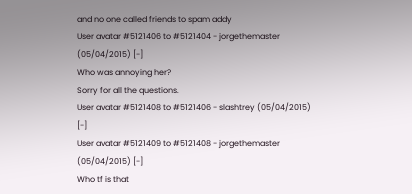and no one called friends to spam addy
User avatar #5121406 to #5121404 - jorgethemaster (05/04/2015) [-]
Who was annoying her?
Sorry for all the questions.
User avatar #5121408 to #5121406 - slashtrey (05/04/2015) [-]
User avatar #5121409 to #5121408 - jorgethemaster (05/04/2015) [-]
Who tf is that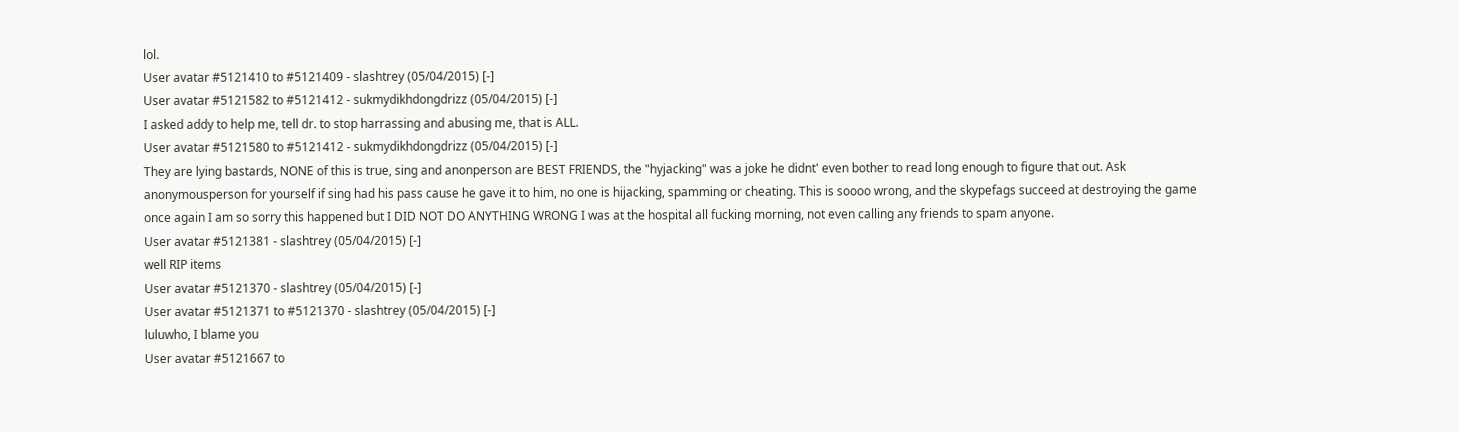lol.
User avatar #5121410 to #5121409 - slashtrey (05/04/2015) [-]
User avatar #5121582 to #5121412 - sukmydikhdongdrizz (05/04/2015) [-]
I asked addy to help me, tell dr. to stop harrassing and abusing me, that is ALL.
User avatar #5121580 to #5121412 - sukmydikhdongdrizz (05/04/2015) [-]
They are lying bastards, NONE of this is true, sing and anonperson are BEST FRIENDS, the "hyjacking" was a joke he didnt' even bother to read long enough to figure that out. Ask anonymousperson for yourself if sing had his pass cause he gave it to him, no one is hijacking, spamming or cheating. This is soooo wrong, and the skypefags succeed at destroying the game once again I am so sorry this happened but I DID NOT DO ANYTHING WRONG I was at the hospital all fucking morning, not even calling any friends to spam anyone.
User avatar #5121381 - slashtrey (05/04/2015) [-]
well RIP items
User avatar #5121370 - slashtrey (05/04/2015) [-]
User avatar #5121371 to #5121370 - slashtrey (05/04/2015) [-]
luluwho, I blame you
User avatar #5121667 to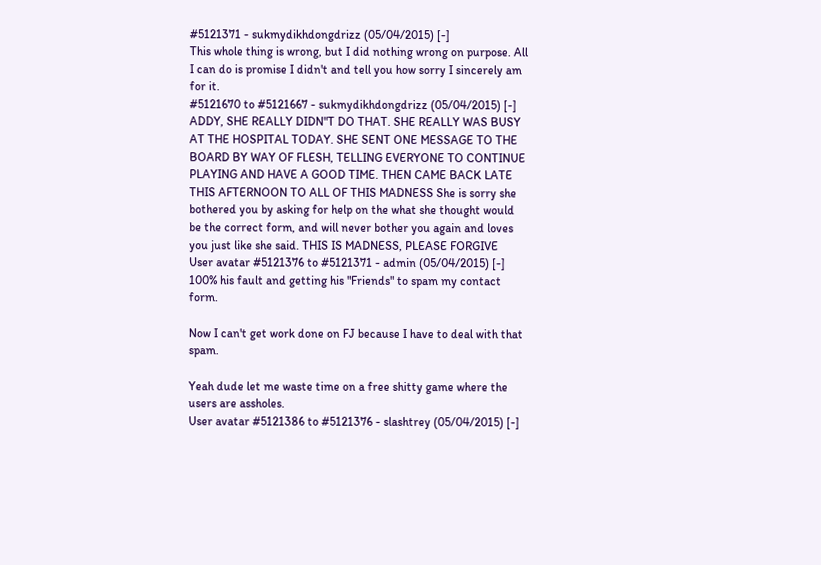#5121371 - sukmydikhdongdrizz (05/04/2015) [-]
This whole thing is wrong, but I did nothing wrong on purpose. All I can do is promise I didn't and tell you how sorry I sincerely am for it.
#5121670 to #5121667 - sukmydikhdongdrizz (05/04/2015) [-]
ADDY, SHE REALLY DIDN"T DO THAT. SHE REALLY WAS BUSY AT THE HOSPITAL TODAY. SHE SENT ONE MESSAGE TO THE BOARD BY WAY OF FLESH, TELLING EVERYONE TO CONTINUE PLAYING AND HAVE A GOOD TIME. THEN CAME BACK LATE THIS AFTERNOON TO ALL OF THIS MADNESS She is sorry she bothered you by asking for help on the what she thought would be the correct form, and will never bother you again and loves you just like she said. THIS IS MADNESS, PLEASE FORGIVE
User avatar #5121376 to #5121371 - admin (05/04/2015) [-]
100% his fault and getting his "Friends" to spam my contact form.

Now I can't get work done on FJ because I have to deal with that spam.

Yeah dude let me waste time on a free shitty game where the users are assholes.
User avatar #5121386 to #5121376 - slashtrey (05/04/2015) [-]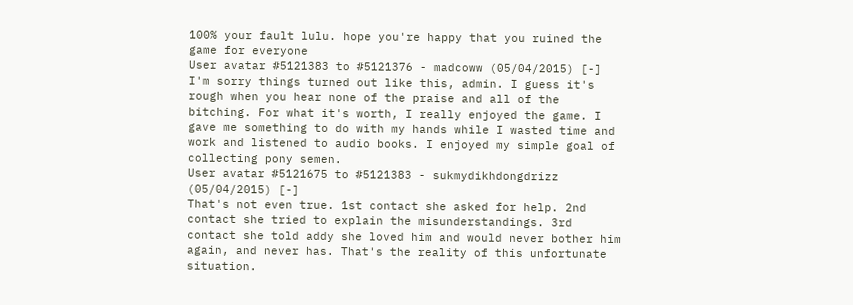100% your fault lulu. hope you're happy that you ruined the game for everyone
User avatar #5121383 to #5121376 - madcoww (05/04/2015) [-]
I'm sorry things turned out like this, admin. I guess it's rough when you hear none of the praise and all of the bitching. For what it's worth, I really enjoyed the game. I gave me something to do with my hands while I wasted time and work and listened to audio books. I enjoyed my simple goal of collecting pony semen.
User avatar #5121675 to #5121383 - sukmydikhdongdrizz (05/04/2015) [-]
That's not even true. 1st contact she asked for help. 2nd contact she tried to explain the misunderstandings. 3rd contact she told addy she loved him and would never bother him again, and never has. That's the reality of this unfortunate situation.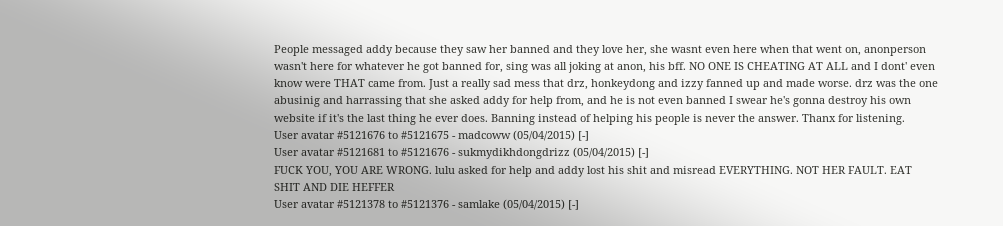People messaged addy because they saw her banned and they love her, she wasnt even here when that went on, anonperson wasn't here for whatever he got banned for, sing was all joking at anon, his bff. NO ONE IS CHEATING AT ALL and I dont' even know were THAT came from. Just a really sad mess that drz, honkeydong and izzy fanned up and made worse. drz was the one abusinig and harrassing that she asked addy for help from, and he is not even banned I swear he's gonna destroy his own website if it's the last thing he ever does. Banning instead of helping his people is never the answer. Thanx for listening.
User avatar #5121676 to #5121675 - madcoww (05/04/2015) [-]
User avatar #5121681 to #5121676 - sukmydikhdongdrizz (05/04/2015) [-]
FUCK YOU, YOU ARE WRONG. lulu asked for help and addy lost his shit and misread EVERYTHING. NOT HER FAULT. EAT SHIT AND DIE HEFFER
User avatar #5121378 to #5121376 - samlake (05/04/2015) [-]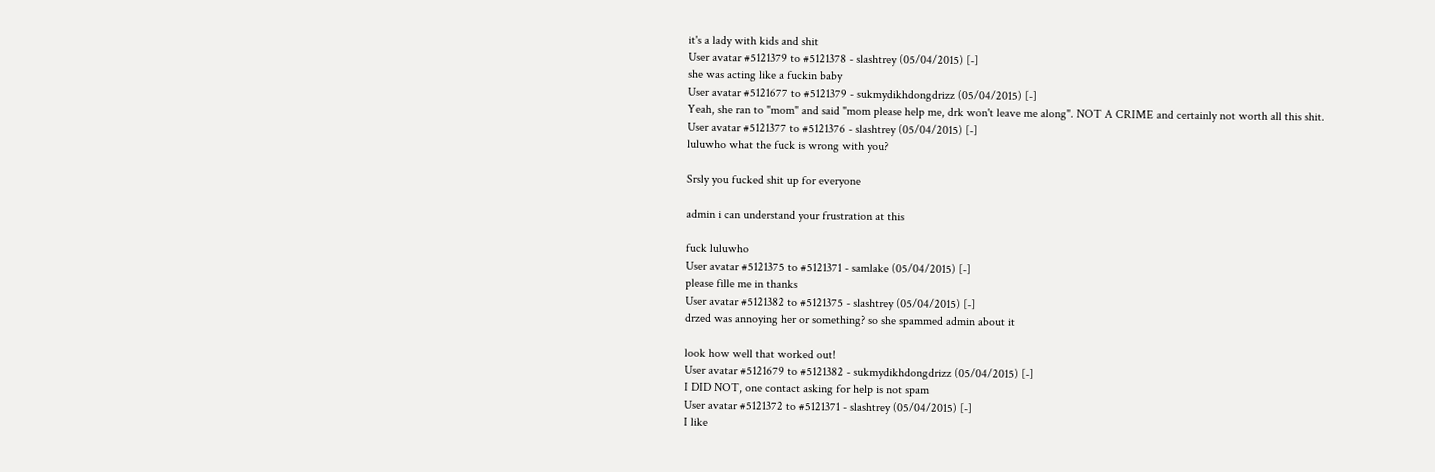it's a lady with kids and shit
User avatar #5121379 to #5121378 - slashtrey (05/04/2015) [-]
she was acting like a fuckin baby
User avatar #5121677 to #5121379 - sukmydikhdongdrizz (05/04/2015) [-]
Yeah, she ran to "mom" and said "mom please help me, drk won't leave me along". NOT A CRIME and certainly not worth all this shit.
User avatar #5121377 to #5121376 - slashtrey (05/04/2015) [-]
luluwho what the fuck is wrong with you?

Srsly you fucked shit up for everyone

admin i can understand your frustration at this

fuck luluwho
User avatar #5121375 to #5121371 - samlake (05/04/2015) [-]
please fille me in thanks
User avatar #5121382 to #5121375 - slashtrey (05/04/2015) [-]
drzed was annoying her or something? so she spammed admin about it

look how well that worked out!
User avatar #5121679 to #5121382 - sukmydikhdongdrizz (05/04/2015) [-]
I DID NOT, one contact asking for help is not spam
User avatar #5121372 to #5121371 - slashtrey (05/04/2015) [-]
I like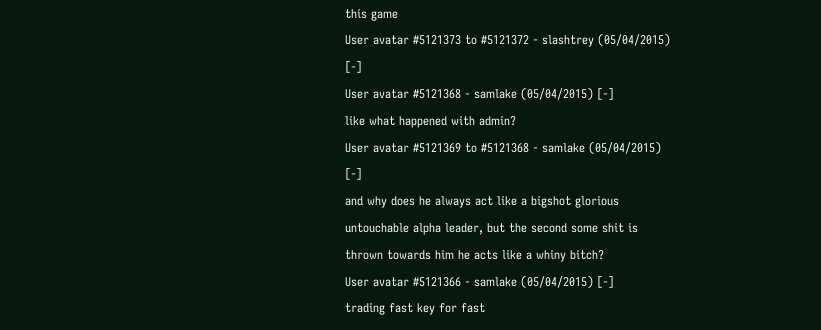this game
User avatar #5121373 to #5121372 - slashtrey (05/04/2015) [-]
User avatar #5121368 - samlake (05/04/2015) [-]
like what happened with admin?
User avatar #5121369 to #5121368 - samlake (05/04/2015) [-]
and why does he always act like a bigshot glorious untouchable alpha leader, but the second some shit is thrown towards him he acts like a whiny bitch?
User avatar #5121366 - samlake (05/04/2015) [-]
trading fast key for fast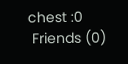chest :0
 Friends (0)